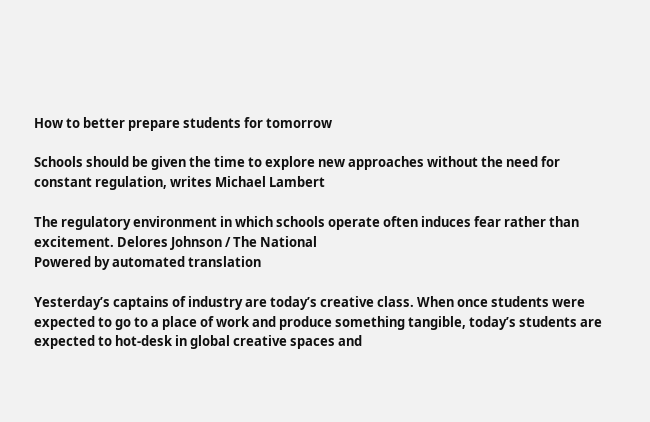How to better prepare students for tomorrow

Schools should be given the time to explore new approaches without the need for constant regulation, writes Michael Lambert

The regulatory environment in which schools operate often induces fear rather than excitement. Delores Johnson / The National
Powered by automated translation

Yesterday’s captains of industry are today’s creative class. When once students were expected to go to a place of work and produce something tangible, today’s students are expected to hot-desk in global creative spaces and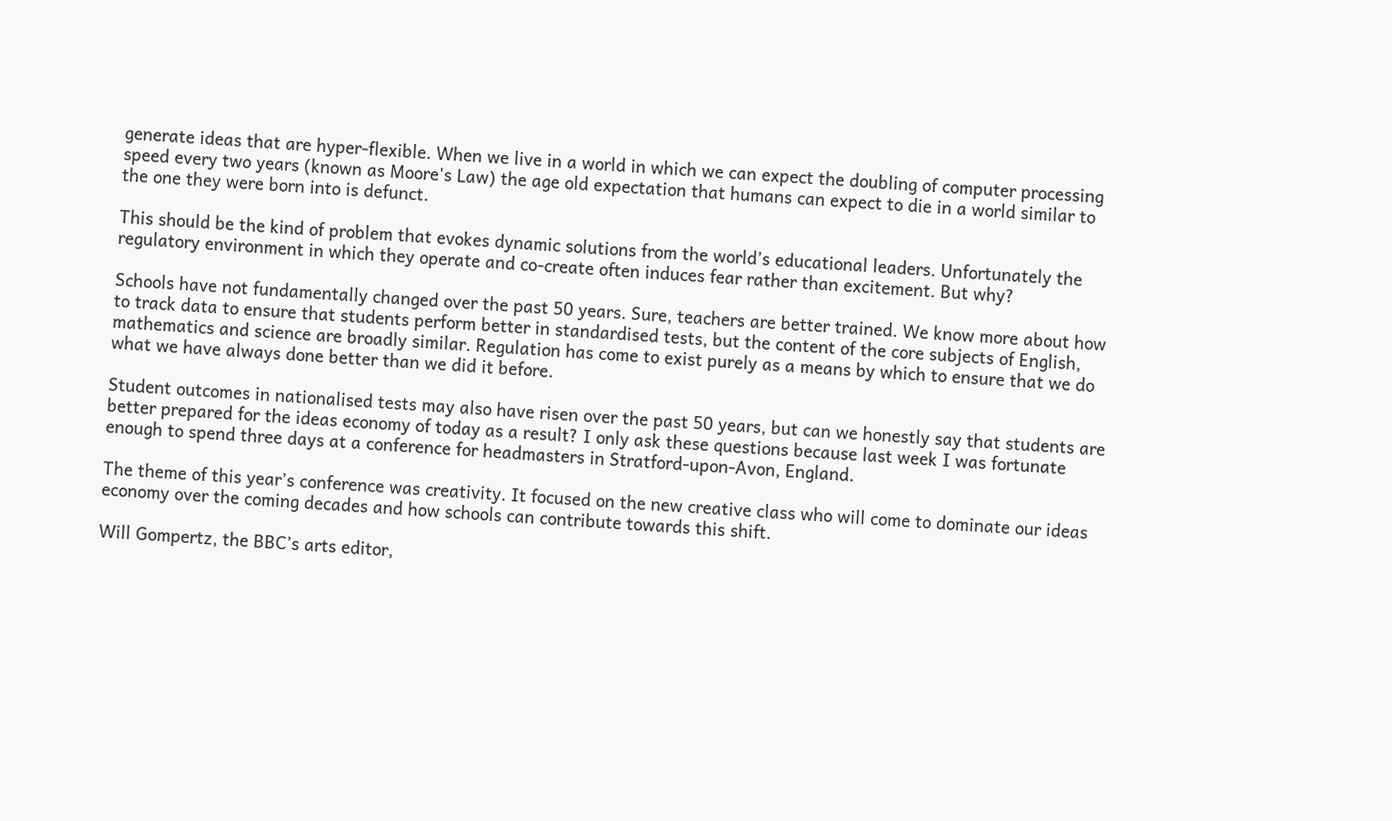generate ideas that are hyper-flexible. When we live in a world in which we can expect the doubling of computer processing speed every two years (known as Moore's Law) the age old expectation that humans can expect to die in a world similar to the one they were born into is defunct.

This should be the kind of problem that evokes dynamic solutions from the world’s educational leaders. Unfortunately the regulatory environment in which they operate and co-create often induces fear rather than excitement. But why?

Schools have not fundamentally changed over the past 50 years. Sure, teachers are better trained. We know more about how to track data to ensure that students perform better in standardised tests, but the content of the core subjects of English, mathematics and science are broadly similar. Regulation has come to exist purely as a means by which to ensure that we do what we have always done better than we did it before.

Student outcomes in nationalised tests may also have risen over the past 50 years, but can we honestly say that students are better prepared for the ideas economy of today as a result? I only ask these questions because last week I was fortunate enough to spend three days at a conference for headmasters in Stratford-upon-Avon, England.

The theme of this year’s conference was creativity. It focused on the new creative class who will come to dominate our ideas economy over the coming decades and how schools can contribute towards this shift.

Will Gompertz, the BBC’s arts editor,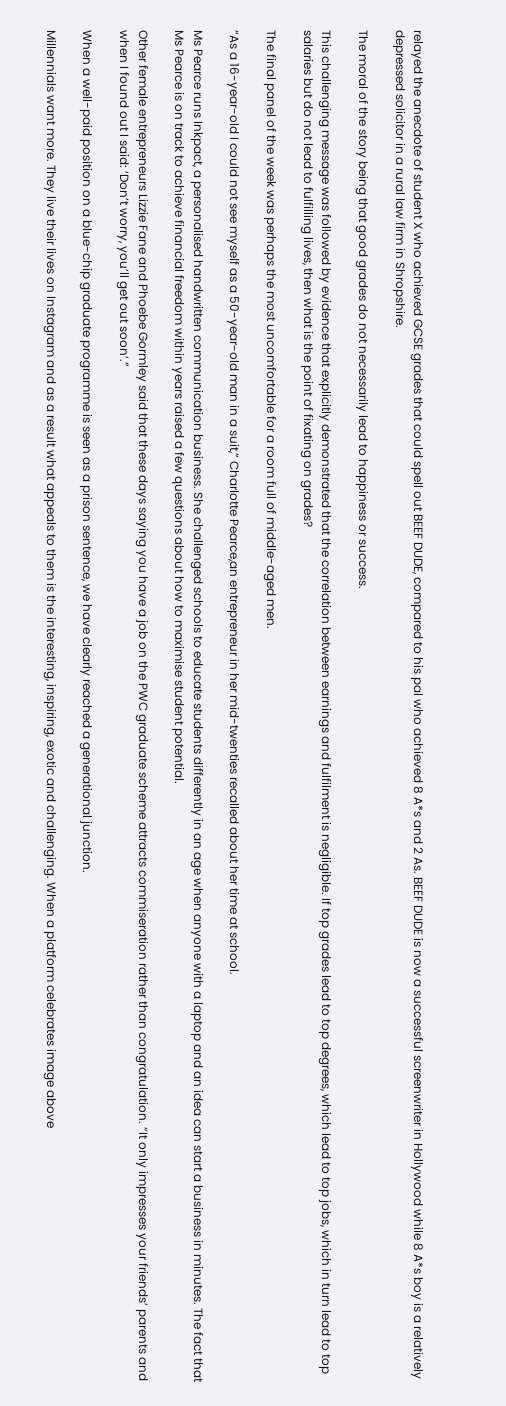relayed the anecdote of student X who achieved GCSE grades that could spell out BEEF DUDE, compared to his pal who achieved 8 A*s and 2 As. BEEF DUDE is now a successful screenwriter in Hollywood while 8 A*s boy is a relatively depressed solicitor in a rural law firm in Shropshire.

The moral of the story being that good grades do not necessarily lead to happiness or success.

This challenging message was followed by evidence that explicitly demonstrated that the correlation between earnings and fulfilment is negligible. If top grades lead to top degrees, which lead to top jobs, which in turn lead to top salaries but do not lead to fulfilling lives, then what is the point of fixating on grades?

The final panel of the week was perhaps the most uncomfortable for a room full of middle-aged men.

“As a 16-year-old I could not see myself as a 50-year-old man in a suit,” Charlotte Pearce,an entrepreneur in her mid-twenties recalled about her time at school.

Ms Pearce runs Inkpact, a personalised handwritten communication business. She challenged schools to educate students differently in an age when anyone with a laptop and an idea can start a business in minutes. The fact that Ms Pearce is on track to achieve financial freedom within years raised a few questions about how to maximise student potential.

Other female entrepreneurs Lizzie Fane and Phoebe Gormley said that these days saying you have a job on the PWC graduate scheme attracts commiseration rather than congratulation. “It only impresses your friends’ parents and when I found out I said: ‘Don’t worry, you’ll get out soon’.”

When a well-paid position on a blue-chip graduate programme is seen as a prison sentence, we have clearly reached a generational junction.

Millennials want more. They live their lives on Instagram and as a result what appeals to them is the interesting, inspiring, exotic and challenging. When a platform celebrates image above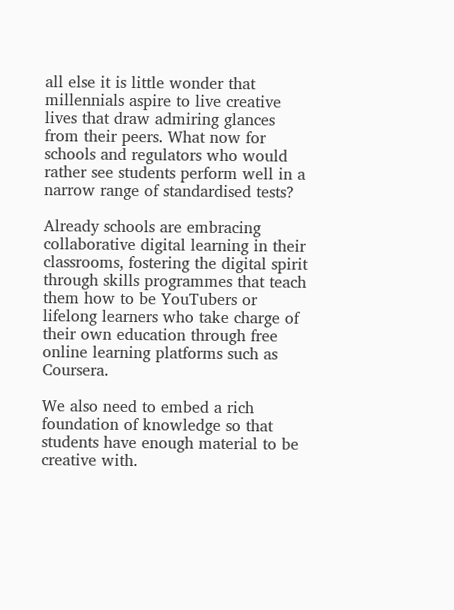all else it is little wonder that millennials aspire to live creative lives that draw admiring glances from their peers. What now for schools and regulators who would rather see students perform well in a narrow range of standardised tests?

Already schools are embracing collaborative digital learning in their classrooms, fostering the digital spirit through skills programmes that teach them how to be YouTubers or lifelong learners who take charge of their own education through free online learning platforms such as Coursera.

We also need to embed a rich foundation of knowledge so that students have enough material to be creative with.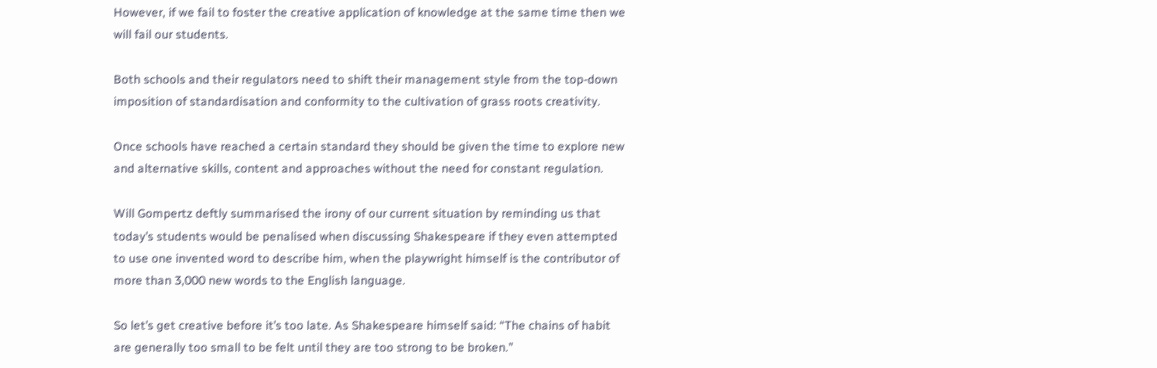However, if we fail to foster the creative application of knowledge at the same time then we will fail our students.

Both schools and their regulators need to shift their management style from the top-down imposition of standardisation and conformity to the cultivation of grass roots creativity.

Once schools have reached a certain standard they should be given the time to explore new and alternative skills, content and approaches without the need for constant regulation.

Will Gompertz deftly summarised the irony of our current situation by reminding us that today’s students would be penalised when discussing Shakespeare if they even attempted to use one invented word to describe him, when the playwright himself is the contributor of more than 3,000 new words to the English language.

So let’s get creative before it’s too late. As Shakespeare himself said: “The chains of habit are generally too small to be felt until they are too strong to be broken.”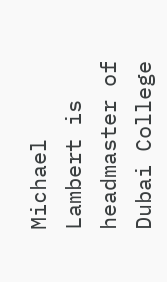Michael Lambert is headmaster of Dubai College